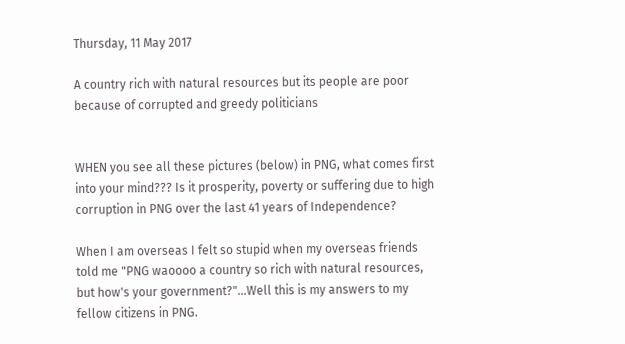Thursday, 11 May 2017

A country rich with natural resources but its people are poor because of corrupted and greedy politicians


WHEN you see all these pictures (below) in PNG, what comes first into your mind??? Is it prosperity, poverty or suffering due to high corruption in PNG over the last 41 years of Independence?

When I am overseas I felt so stupid when my overseas friends told me "PNG waoooo a country so rich with natural resources, but how's your government?"...Well this is my answers to my fellow citizens in PNG.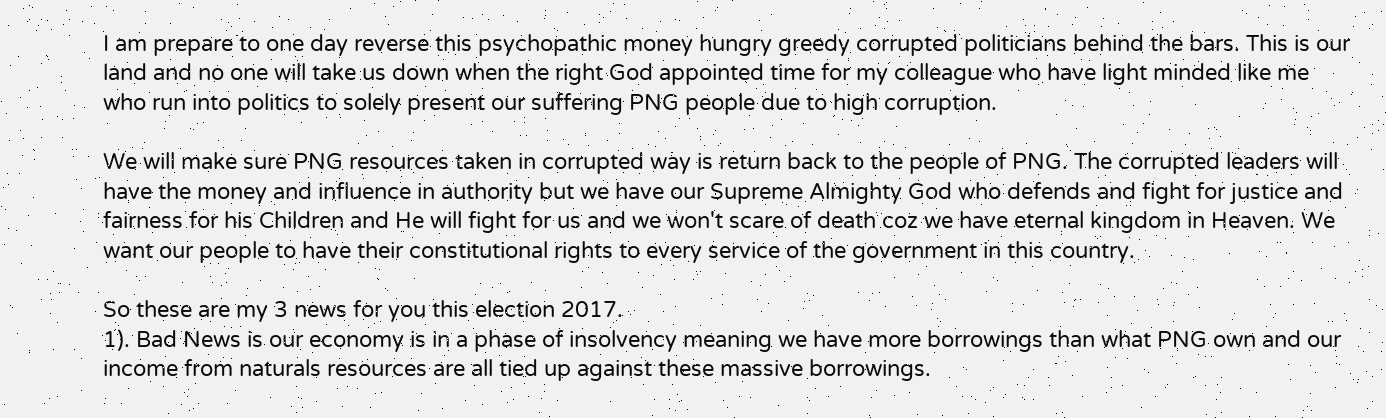I am prepare to one day reverse this psychopathic money hungry greedy corrupted politicians behind the bars. This is our land and no one will take us down when the right God appointed time for my colleague who have light minded like me who run into politics to solely present our suffering PNG people due to high corruption.

We will make sure PNG resources taken in corrupted way is return back to the people of PNG. The corrupted leaders will have the money and influence in authority but we have our Supreme Almighty God who defends and fight for justice and fairness for his Children and He will fight for us and we won't scare of death coz we have eternal kingdom in Heaven. We want our people to have their constitutional rights to every service of the government in this country.

So these are my 3 news for you this election 2017.
1). Bad News is our economy is in a phase of insolvency meaning we have more borrowings than what PNG own and our income from naturals resources are all tied up against these massive borrowings.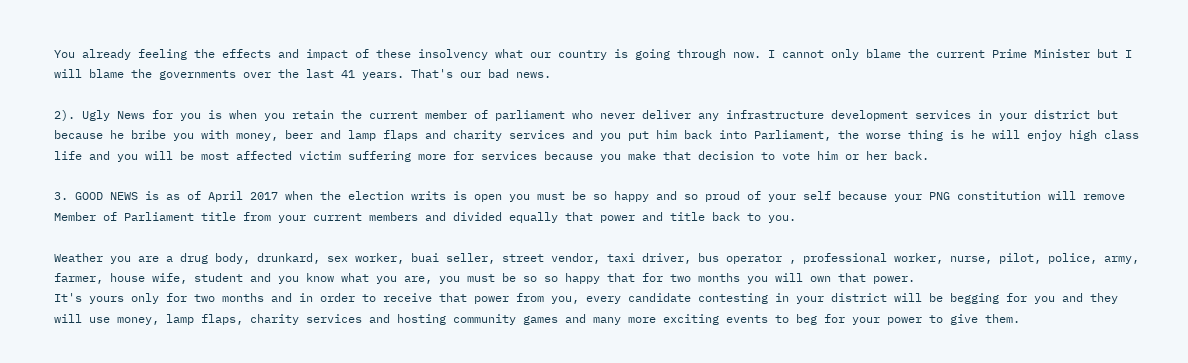You already feeling the effects and impact of these insolvency what our country is going through now. I cannot only blame the current Prime Minister but I will blame the governments over the last 41 years. That's our bad news.

2). Ugly News for you is when you retain the current member of parliament who never deliver any infrastructure development services in your district but because he bribe you with money, beer and lamp flaps and charity services and you put him back into Parliament, the worse thing is he will enjoy high class life and you will be most affected victim suffering more for services because you make that decision to vote him or her back.

3. GOOD NEWS is as of April 2017 when the election writs is open you must be so happy and so proud of your self because your PNG constitution will remove Member of Parliament title from your current members and divided equally that power and title back to you.

Weather you are a drug body, drunkard, sex worker, buai seller, street vendor, taxi driver, bus operator , professional worker, nurse, pilot, police, army, farmer, house wife, student and you know what you are, you must be so so happy that for two months you will own that power.
It's yours only for two months and in order to receive that power from you, every candidate contesting in your district will be begging for you and they will use money, lamp flaps, charity services and hosting community games and many more exciting events to beg for your power to give them.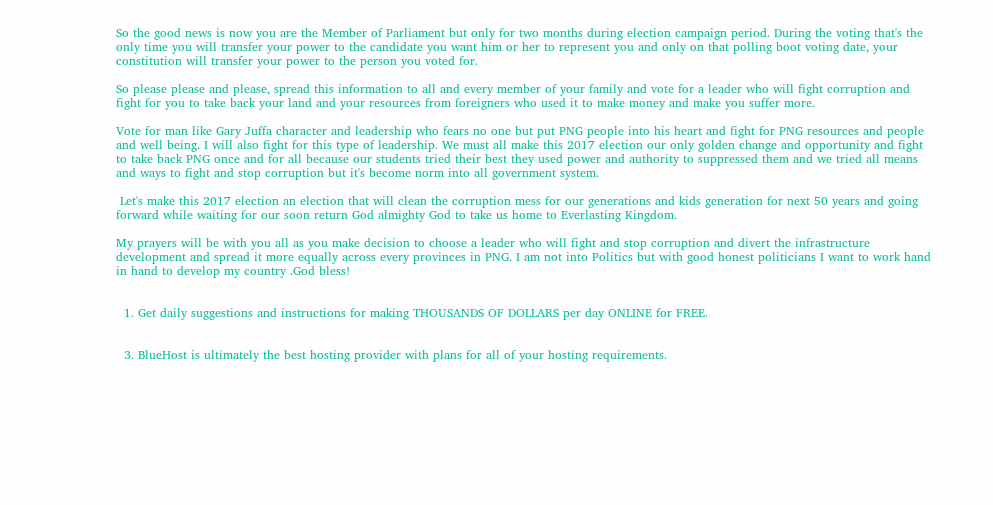So the good news is now you are the Member of Parliament but only for two months during election campaign period. During the voting that's the only time you will transfer your power to the candidate you want him or her to represent you and only on that polling boot voting date, your constitution will transfer your power to the person you voted for.

So please please and please, spread this information to all and every member of your family and vote for a leader who will fight corruption and fight for you to take back your land and your resources from foreigners who used it to make money and make you suffer more.

Vote for man like Gary Juffa character and leadership who fears no one but put PNG people into his heart and fight for PNG resources and people and well being. I will also fight for this type of leadership. We must all make this 2017 election our only golden change and opportunity and fight to take back PNG once and for all because our students tried their best they used power and authority to suppressed them and we tried all means and ways to fight and stop corruption but it's become norm into all government system.

 Let's make this 2017 election an election that will clean the corruption mess for our generations and kids generation for next 50 years and going forward while waiting for our soon return God almighty God to take us home to Everlasting Kingdom.

My prayers will be with you all as you make decision to choose a leader who will fight and stop corruption and divert the infrastructure development and spread it more equally across every provinces in PNG. I am not into Politics but with good honest politicians I want to work hand in hand to develop my country .God bless!


  1. Get daily suggestions and instructions for making THOUSANDS OF DOLLARS per day ONLINE for FREE.


  3. BlueHost is ultimately the best hosting provider with plans for all of your hosting requirements.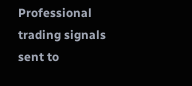Professional trading signals sent to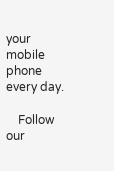your mobile phone every day.

    Follow our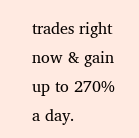trades right now & gain up to 270% a day.